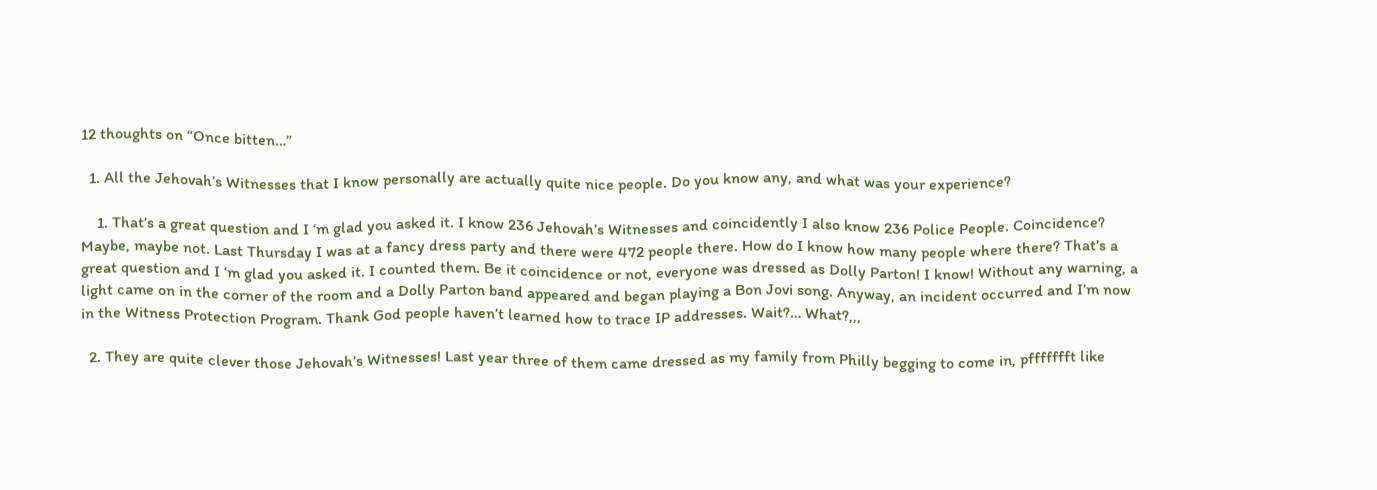12 thoughts on “Once bitten…”

  1. All the Jehovah’s Witnesses that I know personally are actually quite nice people. Do you know any, and what was your experience?

    1. That’s a great question and I ‘m glad you asked it. I know 236 Jehovah’s Witnesses and coincidently I also know 236 Police People. Coincidence? Maybe, maybe not. Last Thursday I was at a fancy dress party and there were 472 people there. How do I know how many people where there? That’s a great question and I ‘m glad you asked it. I counted them. Be it coincidence or not, everyone was dressed as Dolly Parton! I know! Without any warning, a light came on in the corner of the room and a Dolly Parton band appeared and began playing a Bon Jovi song. Anyway, an incident occurred and I’m now in the Witness Protection Program. Thank God people haven’t learned how to trace IP addresses. Wait?… What?,,,

  2. They are quite clever those Jehovah’s Witnesses! Last year three of them came dressed as my family from Philly begging to come in, pffffffft like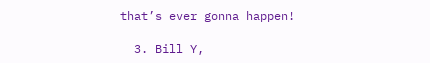that’s ever gonna happen!

  3. Bill Y,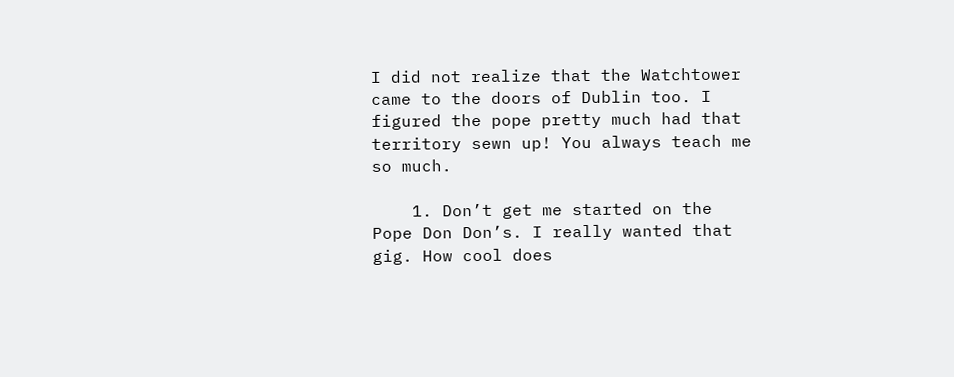I did not realize that the Watchtower came to the doors of Dublin too. I figured the pope pretty much had that territory sewn up! You always teach me so much.

    1. Don’t get me started on the Pope Don Don’s. I really wanted that gig. How cool does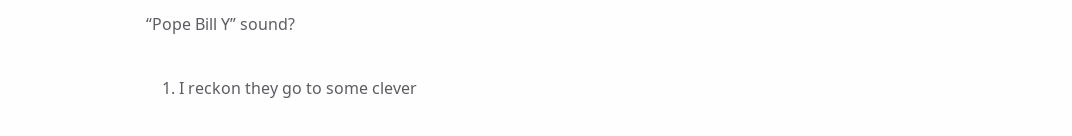“Pope Bill Y” sound?

    1. I reckon they go to some clever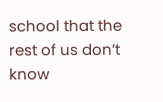school that the rest of us don’t know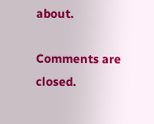about.

Comments are closed.